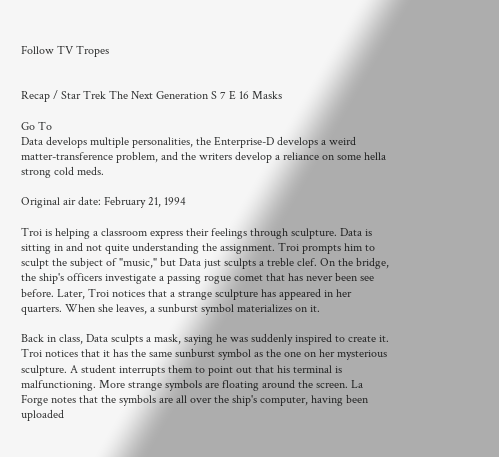Follow TV Tropes


Recap / Star Trek The Next Generation S 7 E 16 Masks

Go To
Data develops multiple personalities, the Enterprise-D develops a weird matter-transference problem, and the writers develop a reliance on some hella strong cold meds.

Original air date: February 21, 1994

Troi is helping a classroom express their feelings through sculpture. Data is sitting in and not quite understanding the assignment. Troi prompts him to sculpt the subject of "music," but Data just sculpts a treble clef. On the bridge, the ship's officers investigate a passing rogue comet that has never been see before. Later, Troi notices that a strange sculpture has appeared in her quarters. When she leaves, a sunburst symbol materializes on it.

Back in class, Data sculpts a mask, saying he was suddenly inspired to create it. Troi notices that it has the same sunburst symbol as the one on her mysterious sculpture. A student interrupts them to point out that his terminal is malfunctioning. More strange symbols are floating around the screen. La Forge notes that the symbols are all over the ship's computer, having been uploaded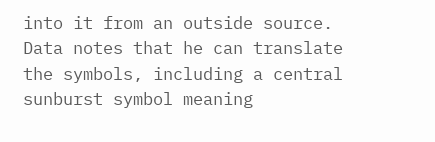into it from an outside source. Data notes that he can translate the symbols, including a central sunburst symbol meaning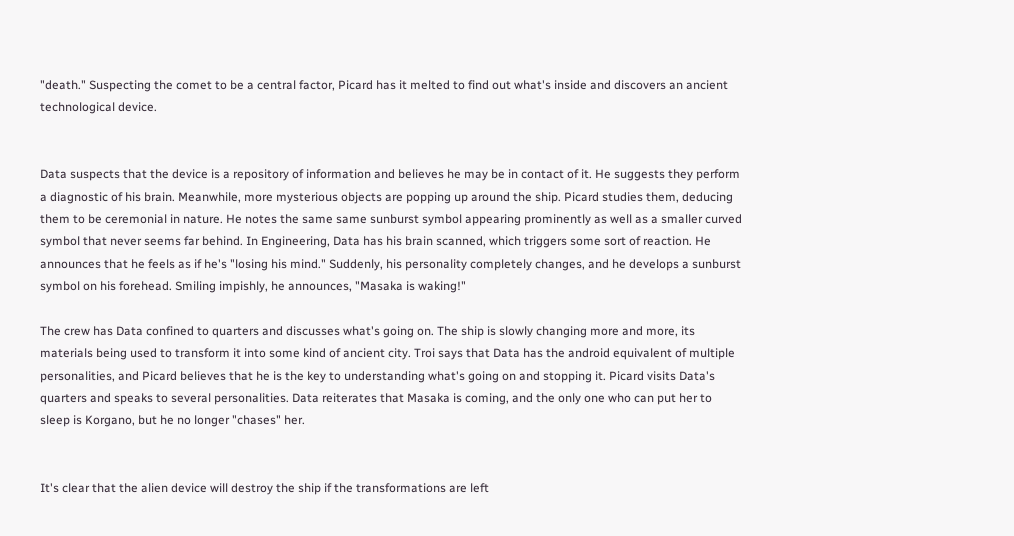"death." Suspecting the comet to be a central factor, Picard has it melted to find out what's inside and discovers an ancient technological device.


Data suspects that the device is a repository of information and believes he may be in contact of it. He suggests they perform a diagnostic of his brain. Meanwhile, more mysterious objects are popping up around the ship. Picard studies them, deducing them to be ceremonial in nature. He notes the same same sunburst symbol appearing prominently as well as a smaller curved symbol that never seems far behind. In Engineering, Data has his brain scanned, which triggers some sort of reaction. He announces that he feels as if he's "losing his mind." Suddenly, his personality completely changes, and he develops a sunburst symbol on his forehead. Smiling impishly, he announces, "Masaka is waking!"

The crew has Data confined to quarters and discusses what's going on. The ship is slowly changing more and more, its materials being used to transform it into some kind of ancient city. Troi says that Data has the android equivalent of multiple personalities, and Picard believes that he is the key to understanding what's going on and stopping it. Picard visits Data's quarters and speaks to several personalities. Data reiterates that Masaka is coming, and the only one who can put her to sleep is Korgano, but he no longer "chases" her.


It's clear that the alien device will destroy the ship if the transformations are left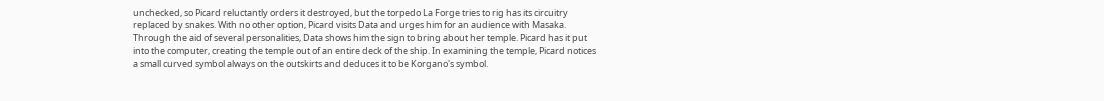unchecked, so Picard reluctantly orders it destroyed, but the torpedo La Forge tries to rig has its circuitry replaced by snakes. With no other option, Picard visits Data and urges him for an audience with Masaka. Through the aid of several personalities, Data shows him the sign to bring about her temple. Picard has it put into the computer, creating the temple out of an entire deck of the ship. In examining the temple, Picard notices a small curved symbol always on the outskirts and deduces it to be Korgano's symbol.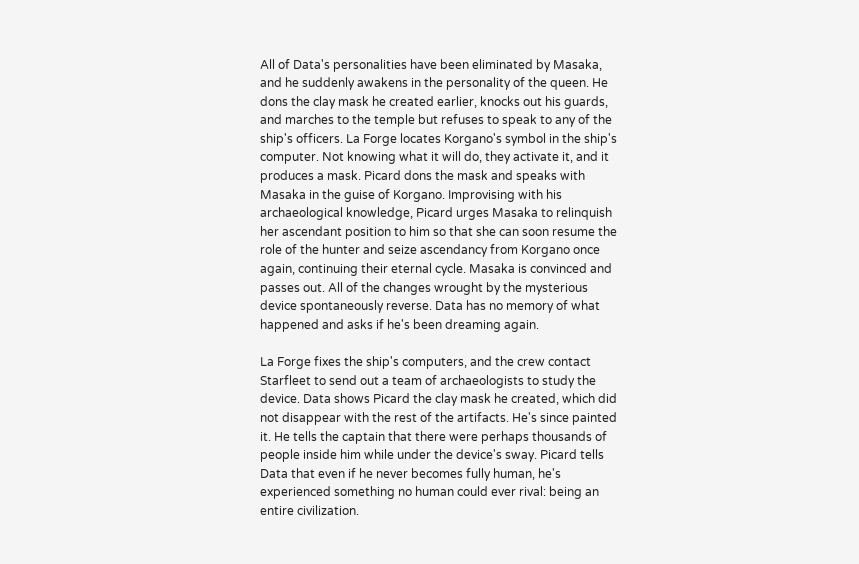All of Data's personalities have been eliminated by Masaka, and he suddenly awakens in the personality of the queen. He dons the clay mask he created earlier, knocks out his guards, and marches to the temple but refuses to speak to any of the ship's officers. La Forge locates Korgano's symbol in the ship's computer. Not knowing what it will do, they activate it, and it produces a mask. Picard dons the mask and speaks with Masaka in the guise of Korgano. Improvising with his archaeological knowledge, Picard urges Masaka to relinquish her ascendant position to him so that she can soon resume the role of the hunter and seize ascendancy from Korgano once again, continuing their eternal cycle. Masaka is convinced and passes out. All of the changes wrought by the mysterious device spontaneously reverse. Data has no memory of what happened and asks if he's been dreaming again.

La Forge fixes the ship's computers, and the crew contact Starfleet to send out a team of archaeologists to study the device. Data shows Picard the clay mask he created, which did not disappear with the rest of the artifacts. He's since painted it. He tells the captain that there were perhaps thousands of people inside him while under the device's sway. Picard tells Data that even if he never becomes fully human, he's experienced something no human could ever rival: being an entire civilization.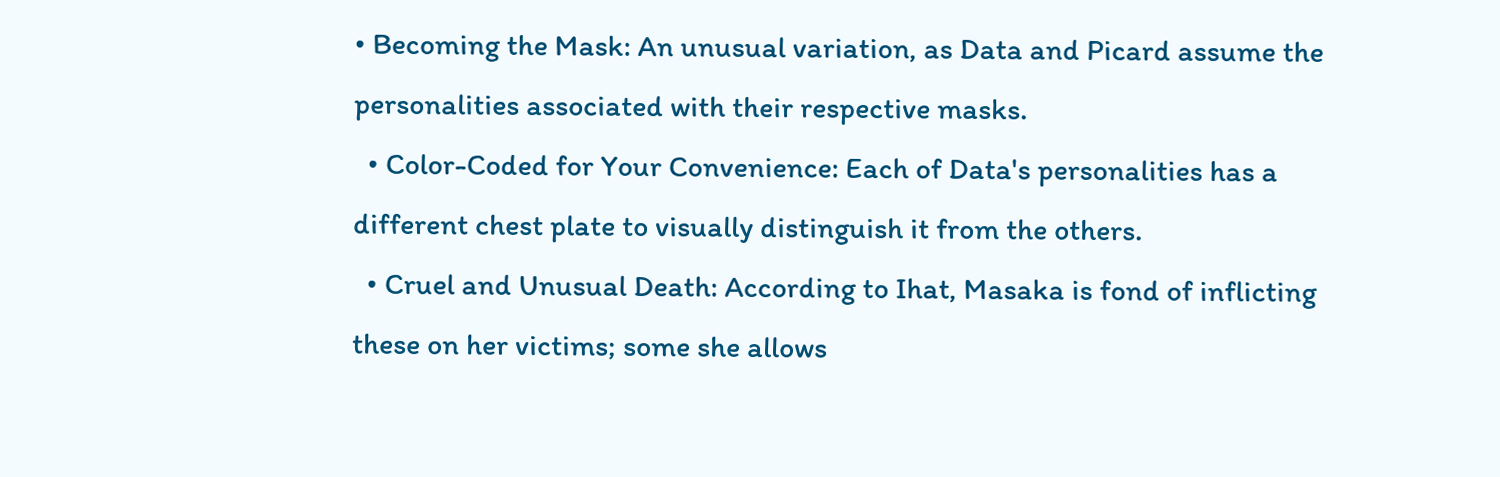• Becoming the Mask: An unusual variation, as Data and Picard assume the personalities associated with their respective masks.
  • Color-Coded for Your Convenience: Each of Data's personalities has a different chest plate to visually distinguish it from the others.
  • Cruel and Unusual Death: According to Ihat, Masaka is fond of inflicting these on her victims; some she allows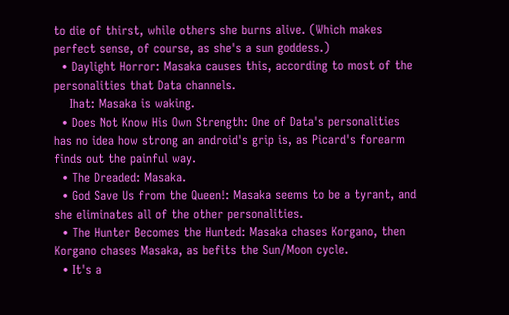to die of thirst, while others she burns alive. (Which makes perfect sense, of course, as she's a sun goddess.)
  • Daylight Horror: Masaka causes this, according to most of the personalities that Data channels.
    Ihat: Masaka is waking.
  • Does Not Know His Own Strength: One of Data's personalities has no idea how strong an android's grip is, as Picard's forearm finds out the painful way.
  • The Dreaded: Masaka.
  • God Save Us from the Queen!: Masaka seems to be a tyrant, and she eliminates all of the other personalities.
  • The Hunter Becomes the Hunted: Masaka chases Korgano, then Korgano chases Masaka, as befits the Sun/Moon cycle.
  • It's a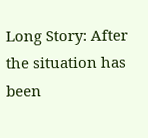Long Story: After the situation has been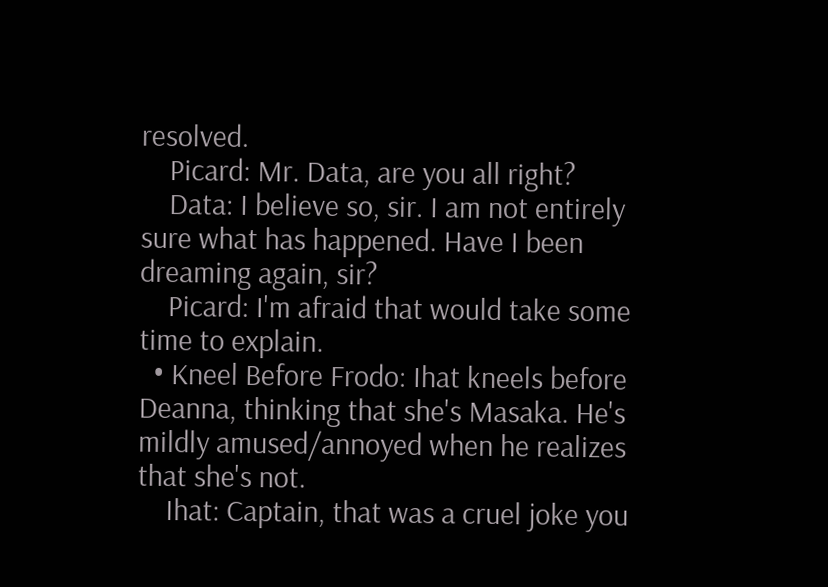resolved.
    Picard: Mr. Data, are you all right?
    Data: I believe so, sir. I am not entirely sure what has happened. Have I been dreaming again, sir?
    Picard: I'm afraid that would take some time to explain.
  • Kneel Before Frodo: Ihat kneels before Deanna, thinking that she's Masaka. He's mildly amused/annoyed when he realizes that she's not.
    Ihat: Captain, that was a cruel joke you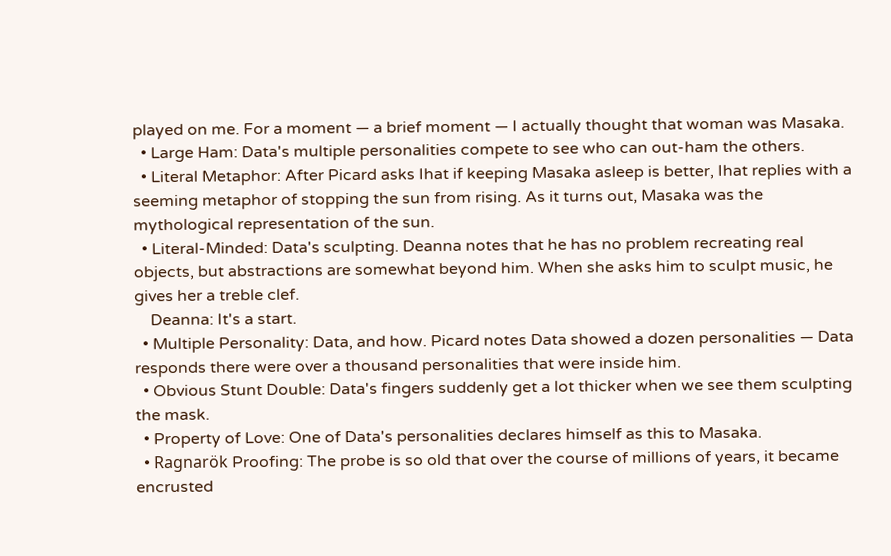played on me. For a moment — a brief moment — I actually thought that woman was Masaka.
  • Large Ham: Data's multiple personalities compete to see who can out-ham the others.
  • Literal Metaphor: After Picard asks Ihat if keeping Masaka asleep is better, Ihat replies with a seeming metaphor of stopping the sun from rising. As it turns out, Masaka was the mythological representation of the sun.
  • Literal-Minded: Data's sculpting. Deanna notes that he has no problem recreating real objects, but abstractions are somewhat beyond him. When she asks him to sculpt music, he gives her a treble clef.
    Deanna: It's a start.
  • Multiple Personality: Data, and how. Picard notes Data showed a dozen personalities — Data responds there were over a thousand personalities that were inside him.
  • Obvious Stunt Double: Data's fingers suddenly get a lot thicker when we see them sculpting the mask.
  • Property of Love: One of Data's personalities declares himself as this to Masaka.
  • Ragnarök Proofing: The probe is so old that over the course of millions of years, it became encrusted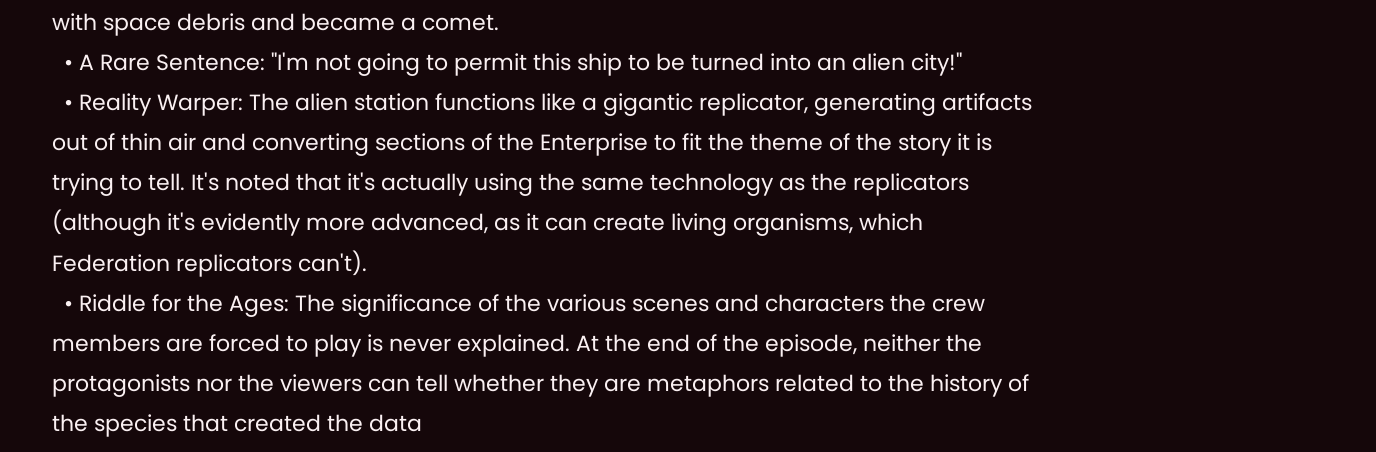with space debris and became a comet.
  • A Rare Sentence: "I'm not going to permit this ship to be turned into an alien city!"
  • Reality Warper: The alien station functions like a gigantic replicator, generating artifacts out of thin air and converting sections of the Enterprise to fit the theme of the story it is trying to tell. It's noted that it's actually using the same technology as the replicators (although it's evidently more advanced, as it can create living organisms, which Federation replicators can't).
  • Riddle for the Ages: The significance of the various scenes and characters the crew members are forced to play is never explained. At the end of the episode, neither the protagonists nor the viewers can tell whether they are metaphors related to the history of the species that created the data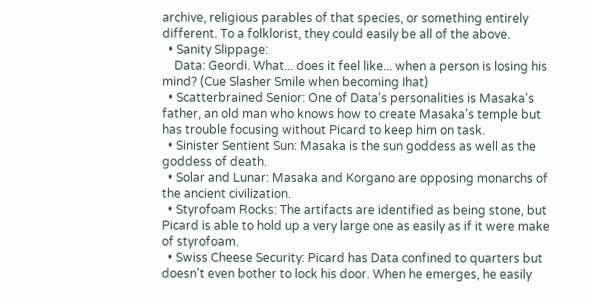archive, religious parables of that species, or something entirely different. To a folklorist, they could easily be all of the above.
  • Sanity Slippage:
    Data: Geordi. What... does it feel like... when a person is losing his mind? (Cue Slasher Smile when becoming Ihat)
  • Scatterbrained Senior: One of Data's personalities is Masaka's father, an old man who knows how to create Masaka's temple but has trouble focusing without Picard to keep him on task.
  • Sinister Sentient Sun: Masaka is the sun goddess as well as the goddess of death.
  • Solar and Lunar: Masaka and Korgano are opposing monarchs of the ancient civilization.
  • Styrofoam Rocks: The artifacts are identified as being stone, but Picard is able to hold up a very large one as easily as if it were make of styrofoam.
  • Swiss Cheese Security: Picard has Data confined to quarters but doesn't even bother to lock his door. When he emerges, he easily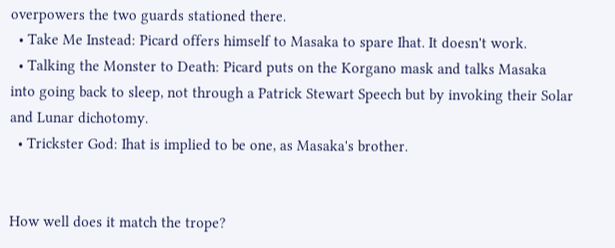overpowers the two guards stationed there.
  • Take Me Instead: Picard offers himself to Masaka to spare Ihat. It doesn't work.
  • Talking the Monster to Death: Picard puts on the Korgano mask and talks Masaka into going back to sleep, not through a Patrick Stewart Speech but by invoking their Solar and Lunar dichotomy.
  • Trickster God: Ihat is implied to be one, as Masaka's brother.


How well does it match the trope?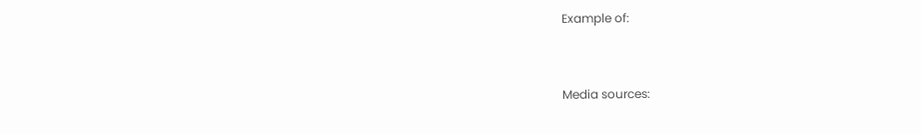Example of:


Media sources: